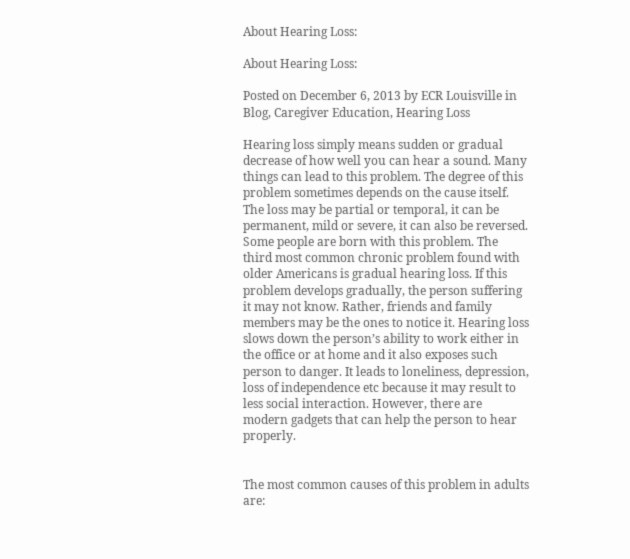About Hearing Loss:

About Hearing Loss:

Posted on December 6, 2013 by ECR Louisville in Blog, Caregiver Education, Hearing Loss

Hearing loss simply means sudden or gradual decrease of how well you can hear a sound. Many things can lead to this problem. The degree of this problem sometimes depends on the cause itself. The loss may be partial or temporal, it can be permanent, mild or severe, it can also be reversed. Some people are born with this problem. The third most common chronic problem found with older Americans is gradual hearing loss. If this problem develops gradually, the person suffering it may not know. Rather, friends and family members may be the ones to notice it. Hearing loss slows down the person’s ability to work either in the office or at home and it also exposes such person to danger. It leads to loneliness, depression, loss of independence etc because it may result to less social interaction. However, there are modern gadgets that can help the person to hear properly.


The most common causes of this problem in adults are: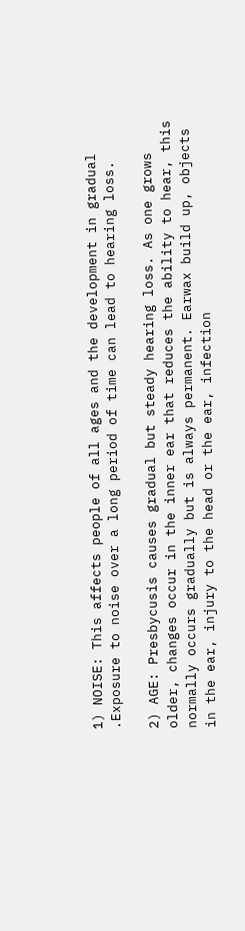1) NOISE: This affects people of all ages and the development in gradual .Exposure to noise over a long period of time can lead to hearing loss.

2) AGE: Presbycusis causes gradual but steady hearing loss. As one grows older, changes occur in the inner ear that reduces the ability to hear, this normally occurs gradually but is always permanent. Earwax build up, objects in the ear, injury to the head or the ear, infection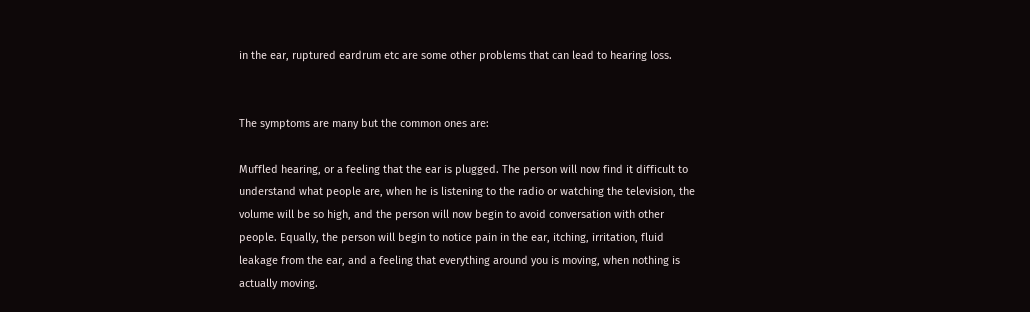in the ear, ruptured eardrum etc are some other problems that can lead to hearing loss.


The symptoms are many but the common ones are:

Muffled hearing, or a feeling that the ear is plugged. The person will now find it difficult to understand what people are, when he is listening to the radio or watching the television, the volume will be so high, and the person will now begin to avoid conversation with other people. Equally, the person will begin to notice pain in the ear, itching, irritation, fluid leakage from the ear, and a feeling that everything around you is moving, when nothing is actually moving.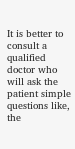It is better to consult a qualified doctor who will ask the patient simple questions like, the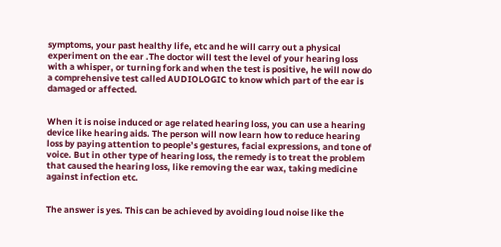symptoms, your past healthy life, etc and he will carry out a physical experiment on the ear .The doctor will test the level of your hearing loss with a whisper, or turning fork and when the test is positive, he will now do a comprehensive test called AUDIOLOGIC to know which part of the ear is damaged or affected.


When it is noise induced or age related hearing loss, you can use a hearing device like hearing aids. The person will now learn how to reduce hearing loss by paying attention to people’s gestures, facial expressions, and tone of voice. But in other type of hearing loss, the remedy is to treat the problem that caused the hearing loss, like removing the ear wax, taking medicine against infection etc.


The answer is yes. This can be achieved by avoiding loud noise like the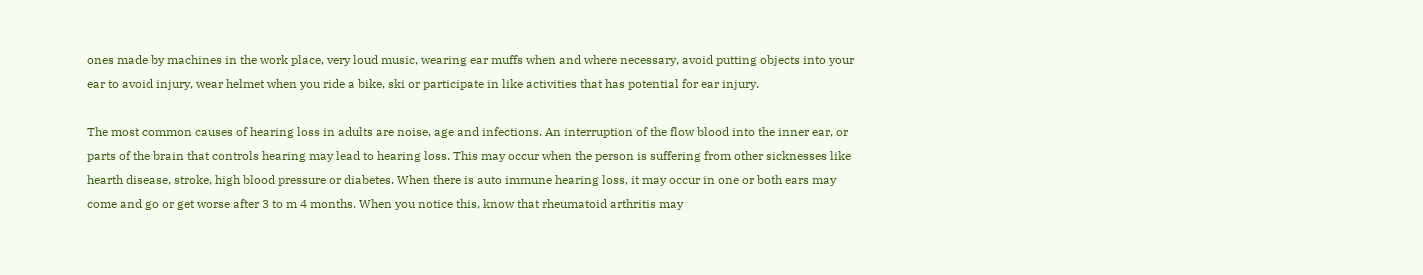ones made by machines in the work place, very loud music, wearing ear muffs when and where necessary, avoid putting objects into your ear to avoid injury, wear helmet when you ride a bike, ski or participate in like activities that has potential for ear injury.

The most common causes of hearing loss in adults are noise, age and infections. An interruption of the flow blood into the inner ear, or parts of the brain that controls hearing may lead to hearing loss. This may occur when the person is suffering from other sicknesses like hearth disease, stroke, high blood pressure or diabetes. When there is auto immune hearing loss, it may occur in one or both ears may come and go or get worse after 3 to m 4 months. When you notice this, know that rheumatoid arthritis may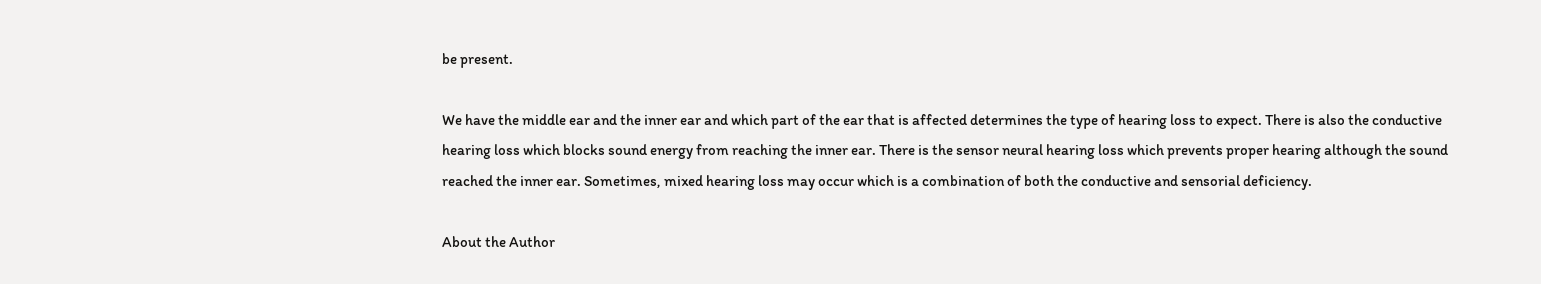be present.

We have the middle ear and the inner ear and which part of the ear that is affected determines the type of hearing loss to expect. There is also the conductive hearing loss which blocks sound energy from reaching the inner ear. There is the sensor neural hearing loss which prevents proper hearing although the sound reached the inner ear. Sometimes, mixed hearing loss may occur which is a combination of both the conductive and sensorial deficiency.

About the Author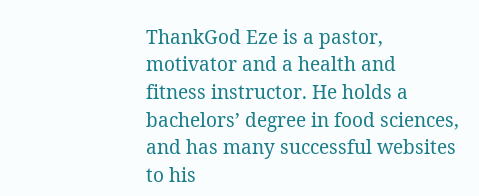ThankGod Eze is a pastor, motivator and a health and fitness instructor. He holds a bachelors’ degree in food sciences, and has many successful websites to his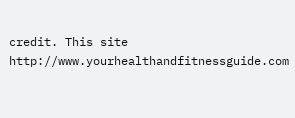credit. This site http://www.yourhealthandfitnessguide.com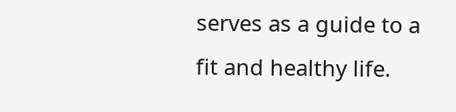serves as a guide to a fit and healthy life.